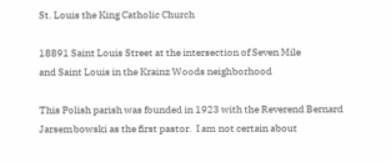St. Louis the King Catholic Church

18891 Saint Louis Street at the intersection of Seven Mile
and Saint Louis in the Krainz Woods neighborhood

This Polish parish was founded in 1923 with the Reverend Bernard Jarsembowski as the first pastor.  I am not certain about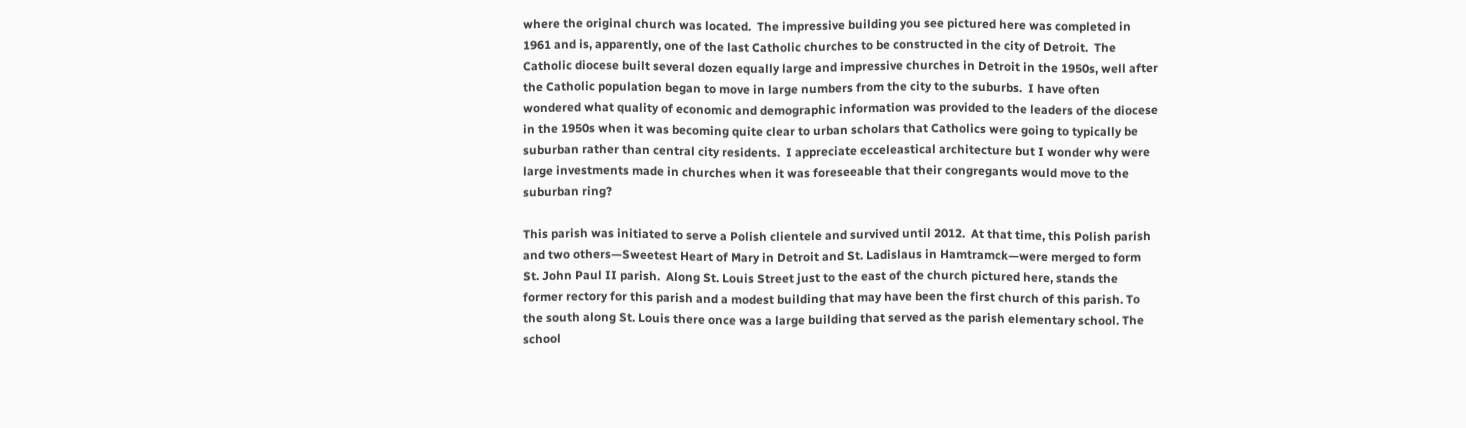where the original church was located.  The impressive building you see pictured here was completed in 1961 and is, apparently, one of the last Catholic churches to be constructed in the city of Detroit.  The Catholic diocese built several dozen equally large and impressive churches in Detroit in the 1950s, well after the Catholic population began to move in large numbers from the city to the suburbs.  I have often wondered what quality of economic and demographic information was provided to the leaders of the diocese in the 1950s when it was becoming quite clear to urban scholars that Catholics were going to typically be suburban rather than central city residents.  I appreciate ecceleastical architecture but I wonder why were large investments made in churches when it was foreseeable that their congregants would move to the suburban ring?

This parish was initiated to serve a Polish clientele and survived until 2012.  At that time, this Polish parish and two others—Sweetest Heart of Mary in Detroit and St. Ladislaus in Hamtramck—were merged to form St. John Paul II parish.  Along St. Louis Street just to the east of the church pictured here, stands the former rectory for this parish and a modest building that may have been the first church of this parish. To the south along St. Louis there once was a large building that served as the parish elementary school. The school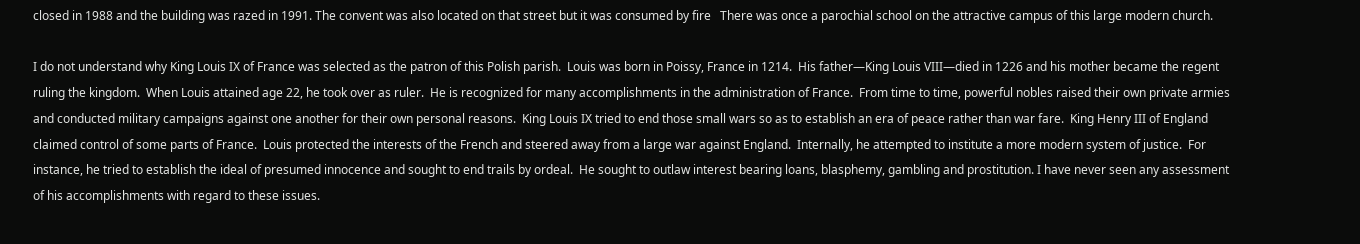closed in 1988 and the building was razed in 1991. The convent was also located on that street but it was consumed by fire   There was once a parochial school on the attractive campus of this large modern church.

I do not understand why King Louis IX of France was selected as the patron of this Polish parish.  Louis was born in Poissy, France in 1214.  His father—King Louis VIII—died in 1226 and his mother became the regent ruling the kingdom.  When Louis attained age 22, he took over as ruler.  He is recognized for many accomplishments in the administration of France.  From time to time, powerful nobles raised their own private armies and conducted military campaigns against one another for their own personal reasons.  King Louis IX tried to end those small wars so as to establish an era of peace rather than war fare.  King Henry III of England claimed control of some parts of France.  Louis protected the interests of the French and steered away from a large war against England.  Internally, he attempted to institute a more modern system of justice.  For instance, he tried to establish the ideal of presumed innocence and sought to end trails by ordeal.  He sought to outlaw interest bearing loans, blasphemy, gambling and prostitution. I have never seen any assessment of his accomplishments with regard to these issues.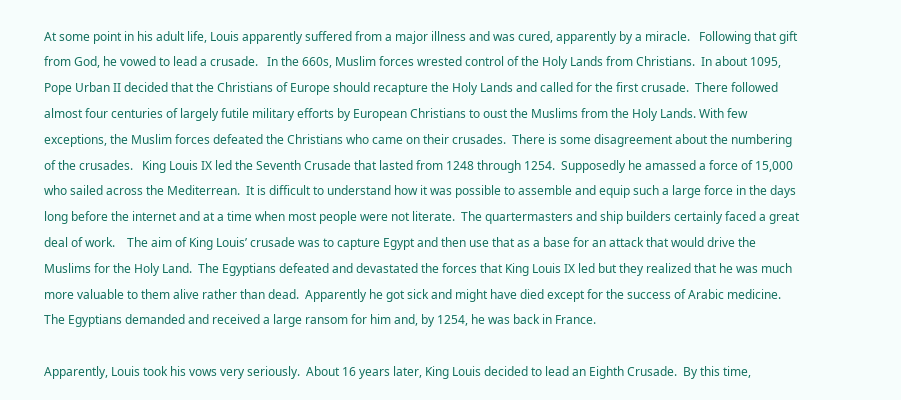At some point in his adult life, Louis apparently suffered from a major illness and was cured, apparently by a miracle.   Following that gift from God, he vowed to lead a crusade.   In the 660s, Muslim forces wrested control of the Holy Lands from Christians.  In about 1095, Pope Urban II decided that the Christians of Europe should recapture the Holy Lands and called for the first crusade.  There followed almost four centuries of largely futile military efforts by European Christians to oust the Muslims from the Holy Lands. With few exceptions, the Muslim forces defeated the Christians who came on their crusades.  There is some disagreement about the numbering of the crusades.   King Louis IX led the Seventh Crusade that lasted from 1248 through 1254.  Supposedly he amassed a force of 15,000 who sailed across the Mediterrean.  It is difficult to understand how it was possible to assemble and equip such a large force in the days long before the internet and at a time when most people were not literate.  The quartermasters and ship builders certainly faced a great deal of work.    The aim of King Louis’ crusade was to capture Egypt and then use that as a base for an attack that would drive the Muslims for the Holy Land.  The Egyptians defeated and devastated the forces that King Louis IX led but they realized that he was much more valuable to them alive rather than dead.  Apparently he got sick and might have died except for the success of Arabic medicine.  The Egyptians demanded and received a large ransom for him and, by 1254, he was back in France.

Apparently, Louis took his vows very seriously.  About 16 years later, King Louis decided to lead an Eighth Crusade.  By this time,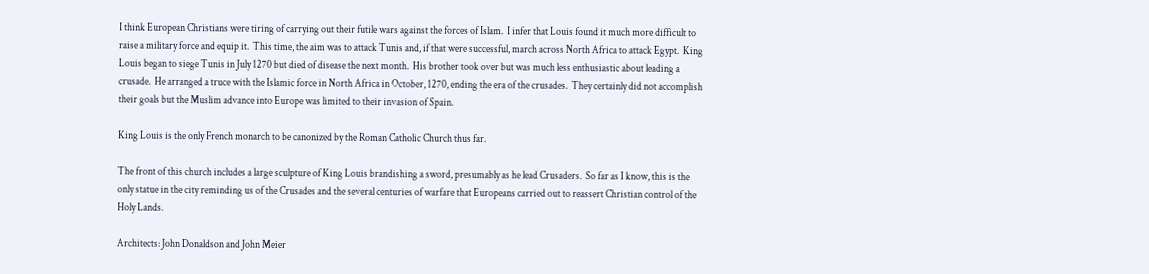I think European Christians were tiring of carrying out their futile wars against the forces of Islam.  I infer that Louis found it much more difficult to raise a military force and equip it.  This time, the aim was to attack Tunis and, if that were successful, march across North Africa to attack Egypt.  King Louis began to siege Tunis in July 1270 but died of disease the next month.  His brother took over but was much less enthusiastic about leading a crusade.  He arranged a truce with the Islamic force in North Africa in October, 1270, ending the era of the crusades.  They certainly did not accomplish their goals but the Muslim advance into Europe was limited to their invasion of Spain.

King Louis is the only French monarch to be canonized by the Roman Catholic Church thus far.

The front of this church includes a large sculpture of King Louis brandishing a sword, presumably as he lead Crusaders.  So far as I know, this is the only statue in the city reminding us of the Crusades and the several centuries of warfare that Europeans carried out to reassert Christian control of the Holy Lands.

Architects: John Donaldson and John Meier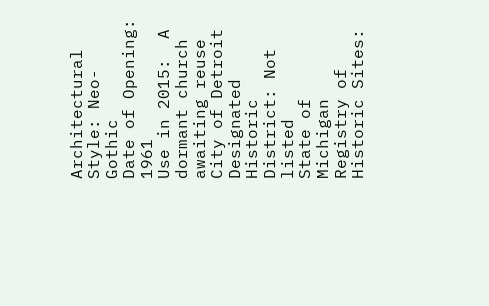Architectural Style: Neo-Gothic
Date of Opening: 1961
Use in 2015:  A dormant church awaiting reuse
City of Detroit Designated Historic District: Not listed
State of Michigan Registry of Historic Sites: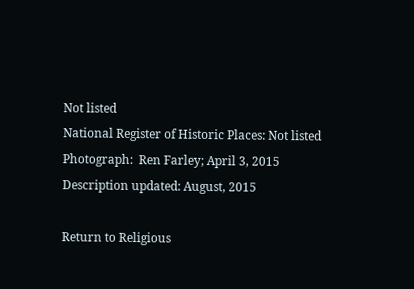Not listed
National Register of Historic Places: Not listed
Photograph:  Ren Farley; April 3, 2015
Description updated: August, 2015

Return to Religious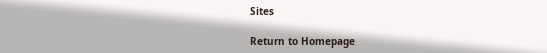Sites

Return to Homepage